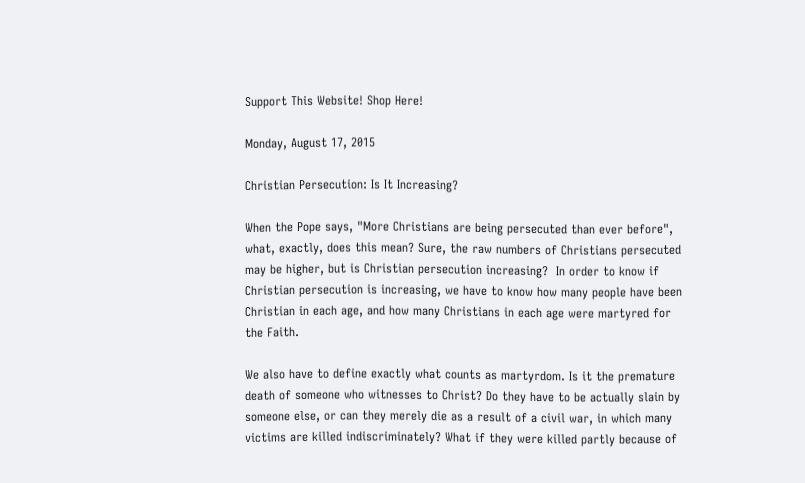Support This Website! Shop Here!

Monday, August 17, 2015

Christian Persecution: Is It Increasing?

When the Pope says, "More Christians are being persecuted than ever before", what, exactly, does this mean? Sure, the raw numbers of Christians persecuted may be higher, but is Christian persecution increasing?  In order to know if Christian persecution is increasing, we have to know how many people have been Christian in each age, and how many Christians in each age were martyred for the Faith.

We also have to define exactly what counts as martyrdom. Is it the premature death of someone who witnesses to Christ? Do they have to be actually slain by someone else, or can they merely die as a result of a civil war, in which many victims are killed indiscriminately? What if they were killed partly because of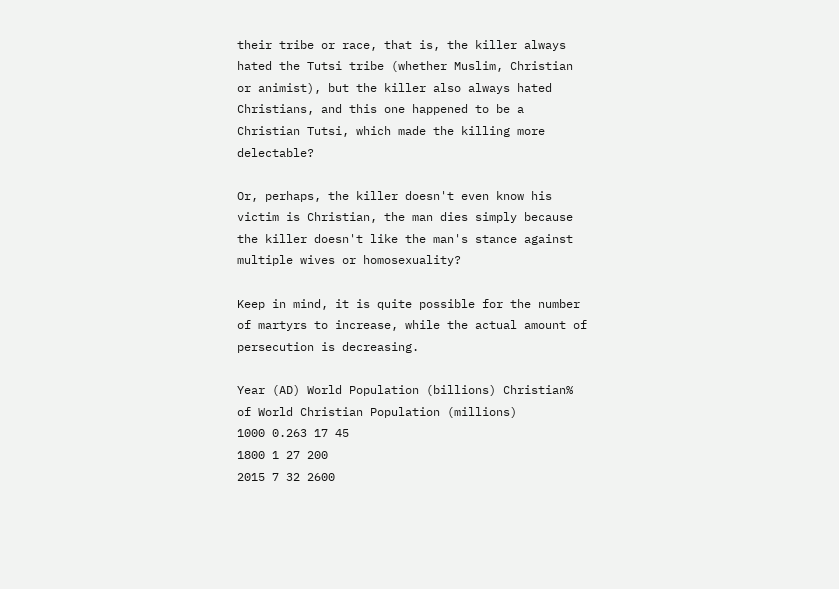their tribe or race, that is, the killer always hated the Tutsi tribe (whether Muslim, Christian or animist), but the killer also always hated Christians, and this one happened to be a Christian Tutsi, which made the killing more delectable?

Or, perhaps, the killer doesn't even know his victim is Christian, the man dies simply because the killer doesn't like the man's stance against multiple wives or homosexuality?

Keep in mind, it is quite possible for the number of martyrs to increase, while the actual amount of persecution is decreasing.

Year (AD) World Population (billions) Christian% of World Christian Population (millions)
1000 0.263 17 45
1800 1 27 200
2015 7 32 2600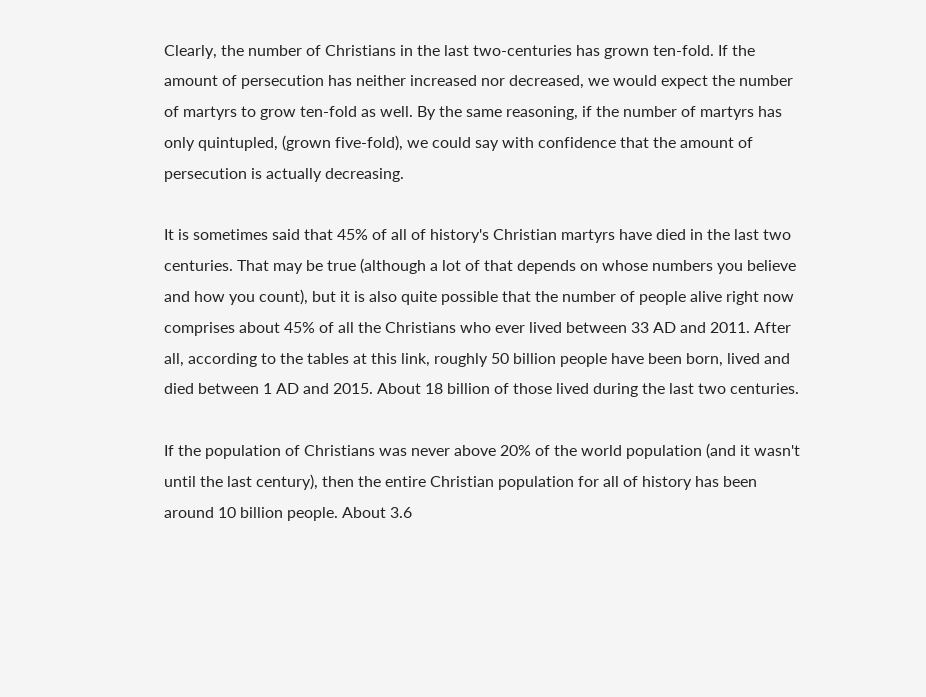Clearly, the number of Christians in the last two-centuries has grown ten-fold. If the amount of persecution has neither increased nor decreased, we would expect the number of martyrs to grow ten-fold as well. By the same reasoning, if the number of martyrs has only quintupled, (grown five-fold), we could say with confidence that the amount of persecution is actually decreasing.

It is sometimes said that 45% of all of history's Christian martyrs have died in the last two centuries. That may be true (although a lot of that depends on whose numbers you believe and how you count), but it is also quite possible that the number of people alive right now comprises about 45% of all the Christians who ever lived between 33 AD and 2011. After all, according to the tables at this link, roughly 50 billion people have been born, lived and died between 1 AD and 2015. About 18 billion of those lived during the last two centuries.

If the population of Christians was never above 20% of the world population (and it wasn't until the last century), then the entire Christian population for all of history has been around 10 billion people. About 3.6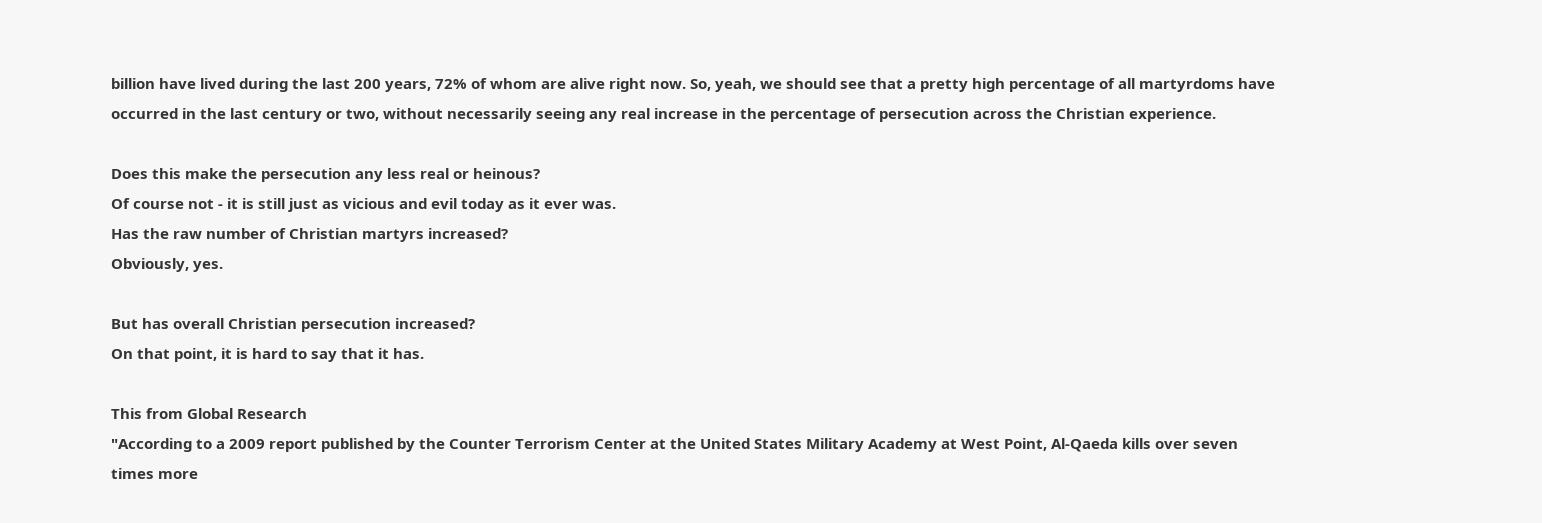billion have lived during the last 200 years, 72% of whom are alive right now. So, yeah, we should see that a pretty high percentage of all martyrdoms have occurred in the last century or two, without necessarily seeing any real increase in the percentage of persecution across the Christian experience.

Does this make the persecution any less real or heinous?
Of course not - it is still just as vicious and evil today as it ever was.
Has the raw number of Christian martyrs increased?
Obviously, yes.

But has overall Christian persecution increased?
On that point, it is hard to say that it has.

This from Global Research
"According to a 2009 report published by the Counter Terrorism Center at the United States Military Academy at West Point, Al-Qaeda kills over seven times more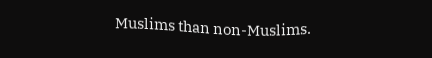Muslims than non-Muslims.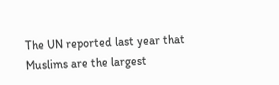The UN reported last year that Muslims are the largest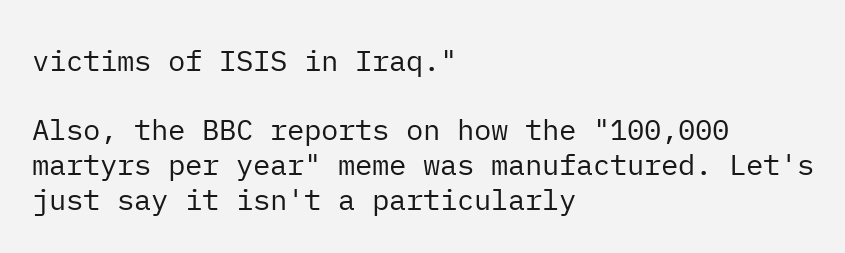victims of ISIS in Iraq."

Also, the BBC reports on how the "100,000 martyrs per year" meme was manufactured. Let's just say it isn't a particularly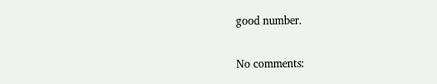good number.

No comments: